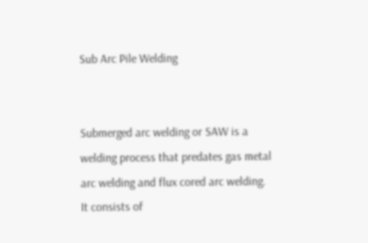Sub Arc Pile Welding


Submerged arc welding or SAW is a welding process that predates gas metal arc welding and flux cored arc welding. It consists of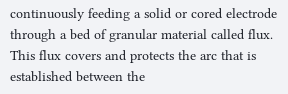continuously feeding a solid or cored electrode through a bed of granular material called flux. This flux covers and protects the arc that is established between the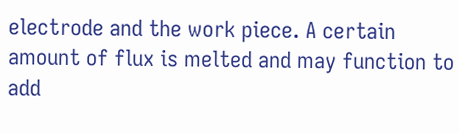electrode and the work piece. A certain amount of flux is melted and may function to add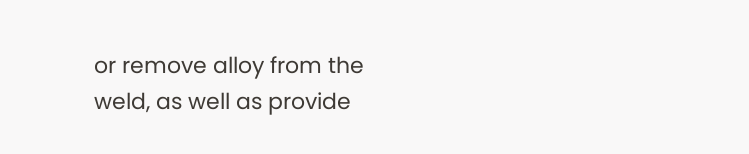or remove alloy from the weld, as well as provide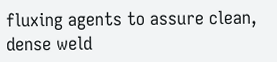fluxing agents to assure clean, dense weld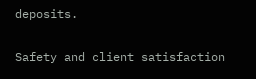deposits.

Safety and client satisfaction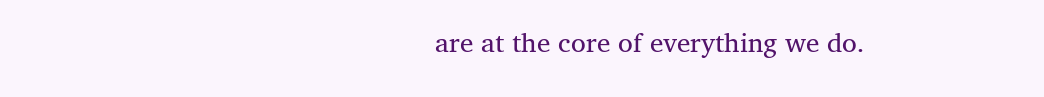are at the core of everything we do.